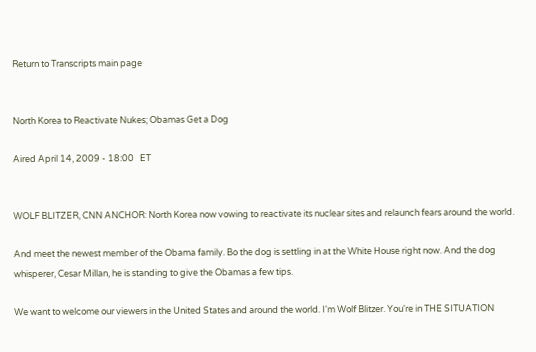Return to Transcripts main page


North Korea to Reactivate Nukes; Obamas Get a Dog

Aired April 14, 2009 - 18:00   ET


WOLF BLITZER, CNN ANCHOR: North Korea now vowing to reactivate its nuclear sites and relaunch fears around the world.

And meet the newest member of the Obama family. Bo the dog is settling in at the White House right now. And the dog whisperer, Cesar Millan, he is standing to give the Obamas a few tips.

We want to welcome our viewers in the United States and around the world. I'm Wolf Blitzer. You're in THE SITUATION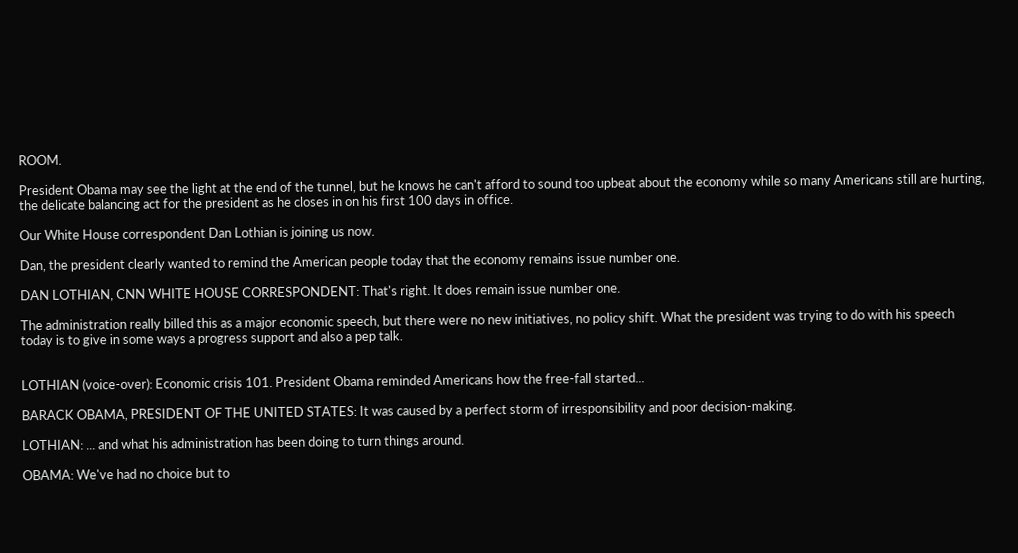ROOM.

President Obama may see the light at the end of the tunnel, but he knows he can't afford to sound too upbeat about the economy while so many Americans still are hurting, the delicate balancing act for the president as he closes in on his first 100 days in office.

Our White House correspondent Dan Lothian is joining us now.

Dan, the president clearly wanted to remind the American people today that the economy remains issue number one.

DAN LOTHIAN, CNN WHITE HOUSE CORRESPONDENT: That's right. It does remain issue number one.

The administration really billed this as a major economic speech, but there were no new initiatives, no policy shift. What the president was trying to do with his speech today is to give in some ways a progress support and also a pep talk.


LOTHIAN (voice-over): Economic crisis 101. President Obama reminded Americans how the free-fall started...

BARACK OBAMA, PRESIDENT OF THE UNITED STATES: It was caused by a perfect storm of irresponsibility and poor decision-making.

LOTHIAN: ... and what his administration has been doing to turn things around.

OBAMA: We've had no choice but to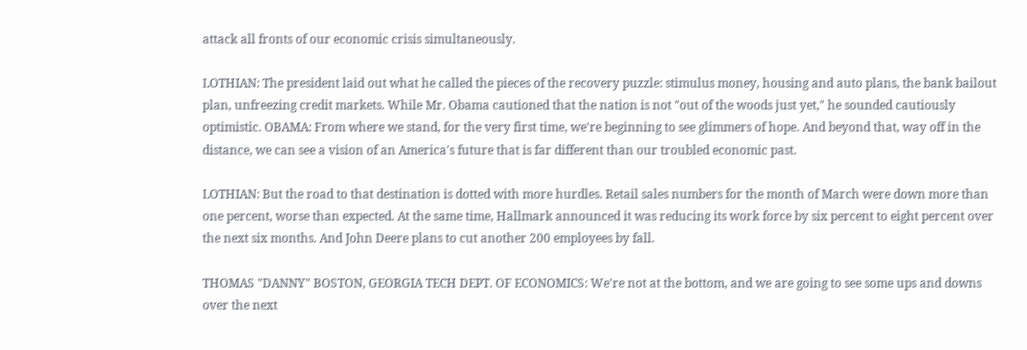attack all fronts of our economic crisis simultaneously.

LOTHIAN: The president laid out what he called the pieces of the recovery puzzle: stimulus money, housing and auto plans, the bank bailout plan, unfreezing credit markets. While Mr. Obama cautioned that the nation is not "out of the woods just yet," he sounded cautiously optimistic. OBAMA: From where we stand, for the very first time, we're beginning to see glimmers of hope. And beyond that, way off in the distance, we can see a vision of an America's future that is far different than our troubled economic past.

LOTHIAN: But the road to that destination is dotted with more hurdles. Retail sales numbers for the month of March were down more than one percent, worse than expected. At the same time, Hallmark announced it was reducing its work force by six percent to eight percent over the next six months. And John Deere plans to cut another 200 employees by fall.

THOMAS "DANNY" BOSTON, GEORGIA TECH DEPT. OF ECONOMICS: We're not at the bottom, and we are going to see some ups and downs over the next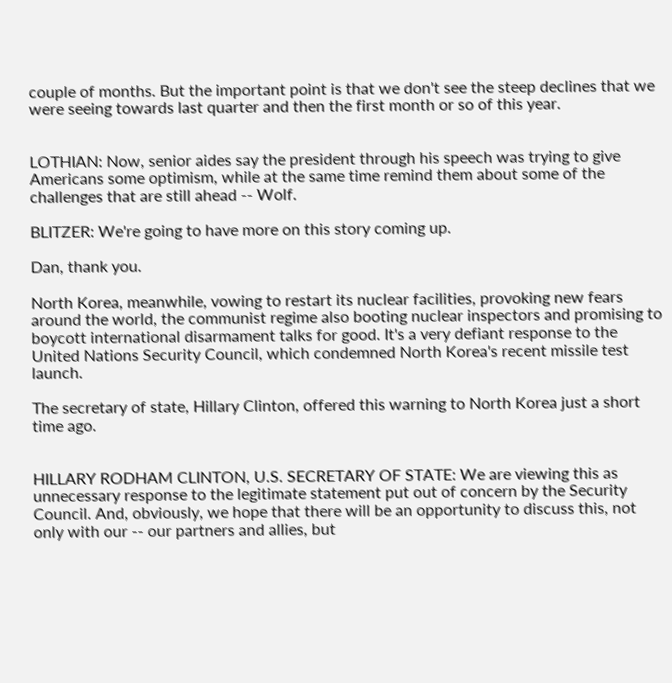couple of months. But the important point is that we don't see the steep declines that we were seeing towards last quarter and then the first month or so of this year.


LOTHIAN: Now, senior aides say the president through his speech was trying to give Americans some optimism, while at the same time remind them about some of the challenges that are still ahead -- Wolf.

BLITZER: We're going to have more on this story coming up.

Dan, thank you.

North Korea, meanwhile, vowing to restart its nuclear facilities, provoking new fears around the world, the communist regime also booting nuclear inspectors and promising to boycott international disarmament talks for good. It's a very defiant response to the United Nations Security Council, which condemned North Korea's recent missile test launch.

The secretary of state, Hillary Clinton, offered this warning to North Korea just a short time ago.


HILLARY RODHAM CLINTON, U.S. SECRETARY OF STATE: We are viewing this as unnecessary response to the legitimate statement put out of concern by the Security Council. And, obviously, we hope that there will be an opportunity to discuss this, not only with our -- our partners and allies, but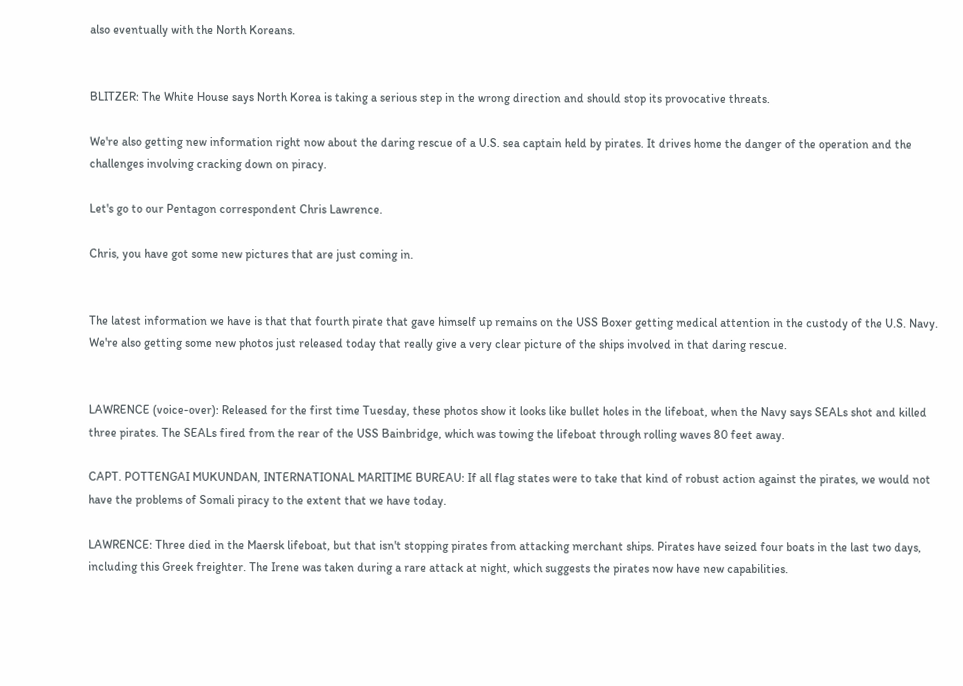also eventually with the North Koreans.


BLITZER: The White House says North Korea is taking a serious step in the wrong direction and should stop its provocative threats.

We're also getting new information right now about the daring rescue of a U.S. sea captain held by pirates. It drives home the danger of the operation and the challenges involving cracking down on piracy.

Let's go to our Pentagon correspondent Chris Lawrence.

Chris, you have got some new pictures that are just coming in.


The latest information we have is that that fourth pirate that gave himself up remains on the USS Boxer getting medical attention in the custody of the U.S. Navy. We're also getting some new photos just released today that really give a very clear picture of the ships involved in that daring rescue.


LAWRENCE (voice-over): Released for the first time Tuesday, these photos show it looks like bullet holes in the lifeboat, when the Navy says SEALs shot and killed three pirates. The SEALs fired from the rear of the USS Bainbridge, which was towing the lifeboat through rolling waves 80 feet away.

CAPT. POTTENGAI MUKUNDAN, INTERNATIONAL MARITIME BUREAU: If all flag states were to take that kind of robust action against the pirates, we would not have the problems of Somali piracy to the extent that we have today.

LAWRENCE: Three died in the Maersk lifeboat, but that isn't stopping pirates from attacking merchant ships. Pirates have seized four boats in the last two days, including this Greek freighter. The Irene was taken during a rare attack at night, which suggests the pirates now have new capabilities.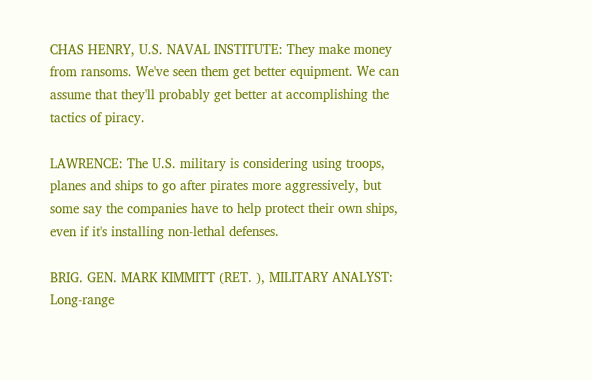CHAS HENRY, U.S. NAVAL INSTITUTE: They make money from ransoms. We've seen them get better equipment. We can assume that they'll probably get better at accomplishing the tactics of piracy.

LAWRENCE: The U.S. military is considering using troops, planes and ships to go after pirates more aggressively, but some say the companies have to help protect their own ships, even if it's installing non-lethal defenses.

BRIG. GEN. MARK KIMMITT (RET. ), MILITARY ANALYST: Long-range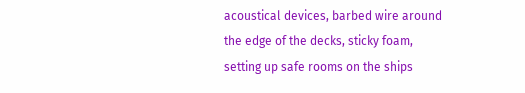acoustical devices, barbed wire around the edge of the decks, sticky foam, setting up safe rooms on the ships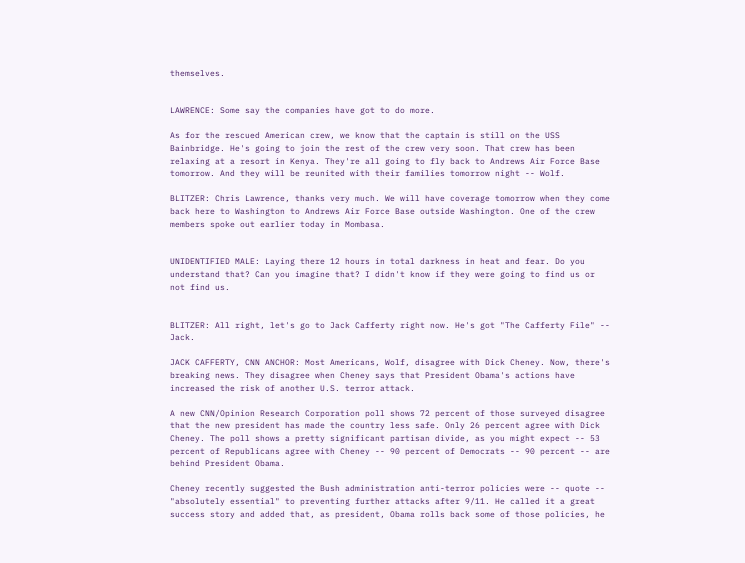themselves.


LAWRENCE: Some say the companies have got to do more.

As for the rescued American crew, we know that the captain is still on the USS Bainbridge. He's going to join the rest of the crew very soon. That crew has been relaxing at a resort in Kenya. They're all going to fly back to Andrews Air Force Base tomorrow. And they will be reunited with their families tomorrow night -- Wolf.

BLITZER: Chris Lawrence, thanks very much. We will have coverage tomorrow when they come back here to Washington to Andrews Air Force Base outside Washington. One of the crew members spoke out earlier today in Mombasa.


UNIDENTIFIED MALE: Laying there 12 hours in total darkness in heat and fear. Do you understand that? Can you imagine that? I didn't know if they were going to find us or not find us.


BLITZER: All right, let's go to Jack Cafferty right now. He's got "The Cafferty File" -- Jack.

JACK CAFFERTY, CNN ANCHOR: Most Americans, Wolf, disagree with Dick Cheney. Now, there's breaking news. They disagree when Cheney says that President Obama's actions have increased the risk of another U.S. terror attack.

A new CNN/Opinion Research Corporation poll shows 72 percent of those surveyed disagree that the new president has made the country less safe. Only 26 percent agree with Dick Cheney. The poll shows a pretty significant partisan divide, as you might expect -- 53 percent of Republicans agree with Cheney -- 90 percent of Democrats -- 90 percent -- are behind President Obama.

Cheney recently suggested the Bush administration anti-terror policies were -- quote -- "absolutely essential" to preventing further attacks after 9/11. He called it a great success story and added that, as president, Obama rolls back some of those policies, he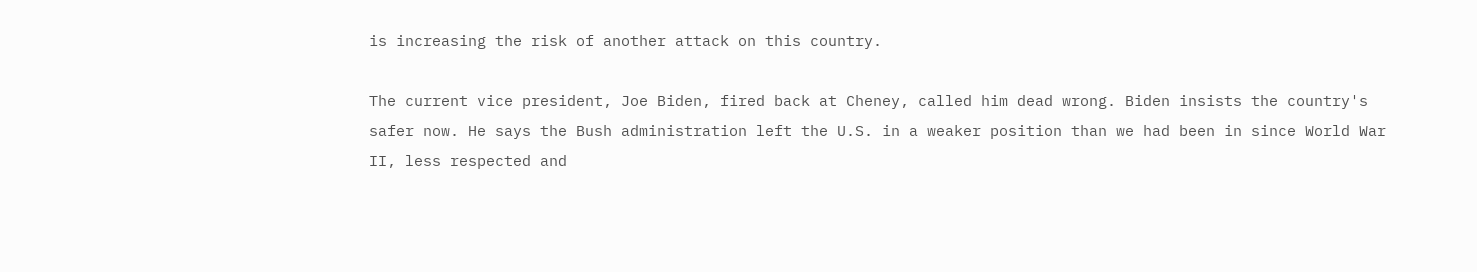is increasing the risk of another attack on this country.

The current vice president, Joe Biden, fired back at Cheney, called him dead wrong. Biden insists the country's safer now. He says the Bush administration left the U.S. in a weaker position than we had been in since World War II, less respected and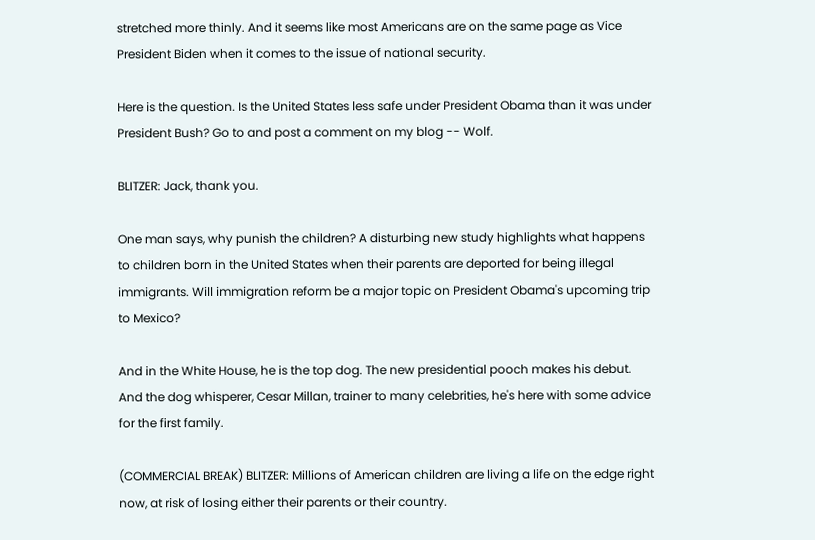stretched more thinly. And it seems like most Americans are on the same page as Vice President Biden when it comes to the issue of national security.

Here is the question. Is the United States less safe under President Obama than it was under President Bush? Go to and post a comment on my blog -- Wolf.

BLITZER: Jack, thank you.

One man says, why punish the children? A disturbing new study highlights what happens to children born in the United States when their parents are deported for being illegal immigrants. Will immigration reform be a major topic on President Obama's upcoming trip to Mexico?

And in the White House, he is the top dog. The new presidential pooch makes his debut. And the dog whisperer, Cesar Millan, trainer to many celebrities, he's here with some advice for the first family.

(COMMERCIAL BREAK) BLITZER: Millions of American children are living a life on the edge right now, at risk of losing either their parents or their country.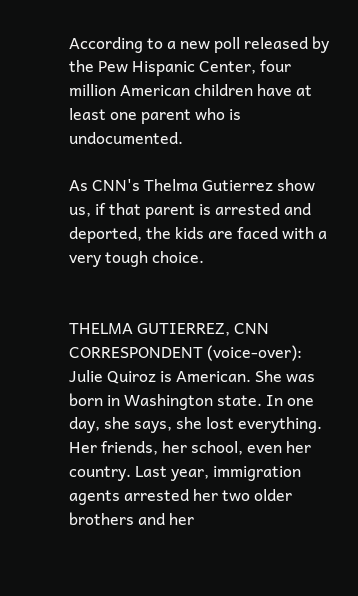According to a new poll released by the Pew Hispanic Center, four million American children have at least one parent who is undocumented.

As CNN's Thelma Gutierrez show us, if that parent is arrested and deported, the kids are faced with a very tough choice.


THELMA GUTIERREZ, CNN CORRESPONDENT (voice-over): Julie Quiroz is American. She was born in Washington state. In one day, she says, she lost everything. Her friends, her school, even her country. Last year, immigration agents arrested her two older brothers and her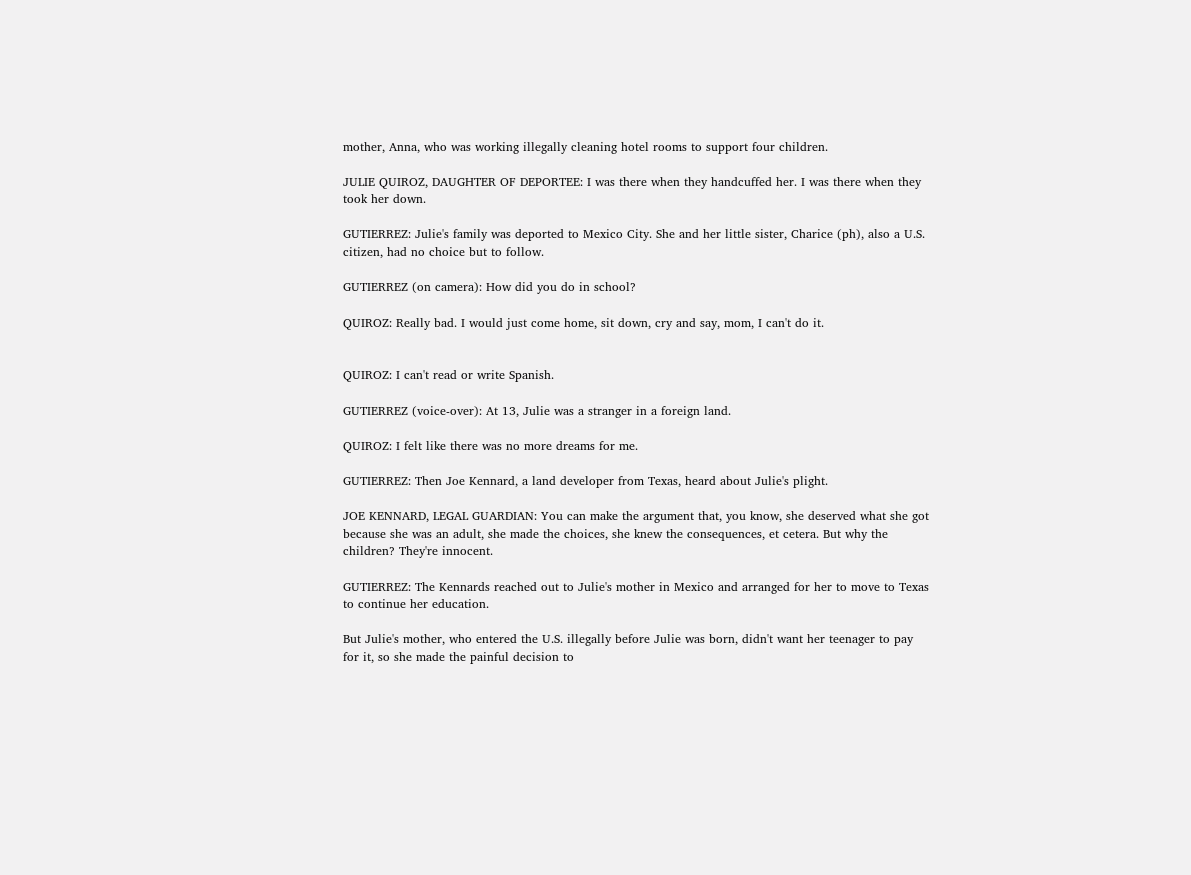mother, Anna, who was working illegally cleaning hotel rooms to support four children.

JULIE QUIROZ, DAUGHTER OF DEPORTEE: I was there when they handcuffed her. I was there when they took her down.

GUTIERREZ: Julie's family was deported to Mexico City. She and her little sister, Charice (ph), also a U.S. citizen, had no choice but to follow.

GUTIERREZ (on camera): How did you do in school?

QUIROZ: Really bad. I would just come home, sit down, cry and say, mom, I can't do it.


QUIROZ: I can't read or write Spanish.

GUTIERREZ (voice-over): At 13, Julie was a stranger in a foreign land.

QUIROZ: I felt like there was no more dreams for me.

GUTIERREZ: Then Joe Kennard, a land developer from Texas, heard about Julie's plight.

JOE KENNARD, LEGAL GUARDIAN: You can make the argument that, you know, she deserved what she got because she was an adult, she made the choices, she knew the consequences, et cetera. But why the children? They're innocent.

GUTIERREZ: The Kennards reached out to Julie's mother in Mexico and arranged for her to move to Texas to continue her education.

But Julie's mother, who entered the U.S. illegally before Julie was born, didn't want her teenager to pay for it, so she made the painful decision to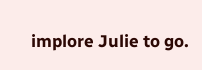implore Julie to go.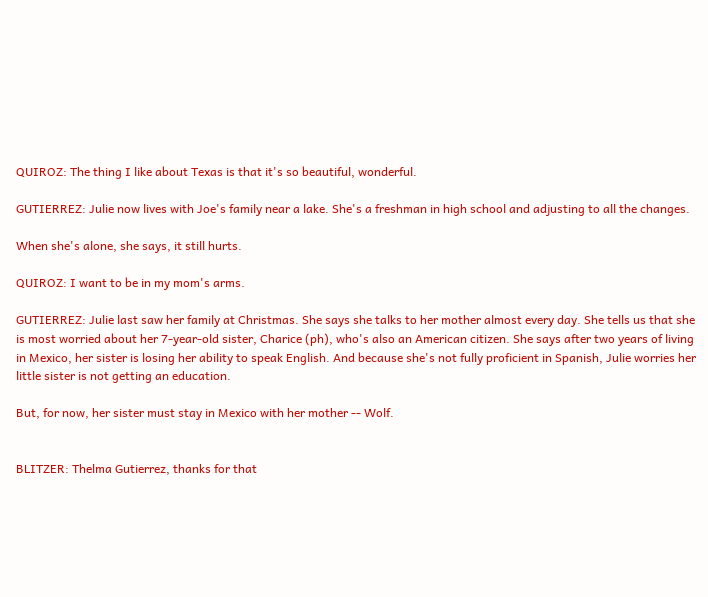QUIROZ: The thing I like about Texas is that it's so beautiful, wonderful.

GUTIERREZ: Julie now lives with Joe's family near a lake. She's a freshman in high school and adjusting to all the changes.

When she's alone, she says, it still hurts.

QUIROZ: I want to be in my mom's arms.

GUTIERREZ: Julie last saw her family at Christmas. She says she talks to her mother almost every day. She tells us that she is most worried about her 7-year-old sister, Charice (ph), who's also an American citizen. She says after two years of living in Mexico, her sister is losing her ability to speak English. And because she's not fully proficient in Spanish, Julie worries her little sister is not getting an education.

But, for now, her sister must stay in Mexico with her mother -- Wolf.


BLITZER: Thelma Gutierrez, thanks for that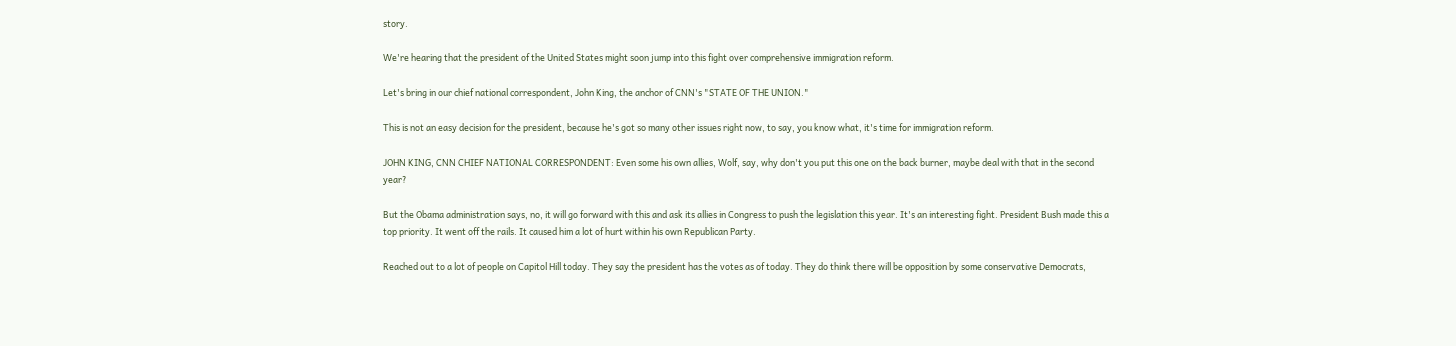story.

We're hearing that the president of the United States might soon jump into this fight over comprehensive immigration reform.

Let's bring in our chief national correspondent, John King, the anchor of CNN's "STATE OF THE UNION."

This is not an easy decision for the president, because he's got so many other issues right now, to say, you know what, it's time for immigration reform.

JOHN KING, CNN CHIEF NATIONAL CORRESPONDENT: Even some his own allies, Wolf, say, why don't you put this one on the back burner, maybe deal with that in the second year?

But the Obama administration says, no, it will go forward with this and ask its allies in Congress to push the legislation this year. It's an interesting fight. President Bush made this a top priority. It went off the rails. It caused him a lot of hurt within his own Republican Party.

Reached out to a lot of people on Capitol Hill today. They say the president has the votes as of today. They do think there will be opposition by some conservative Democrats,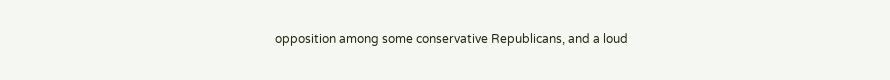opposition among some conservative Republicans, and a loud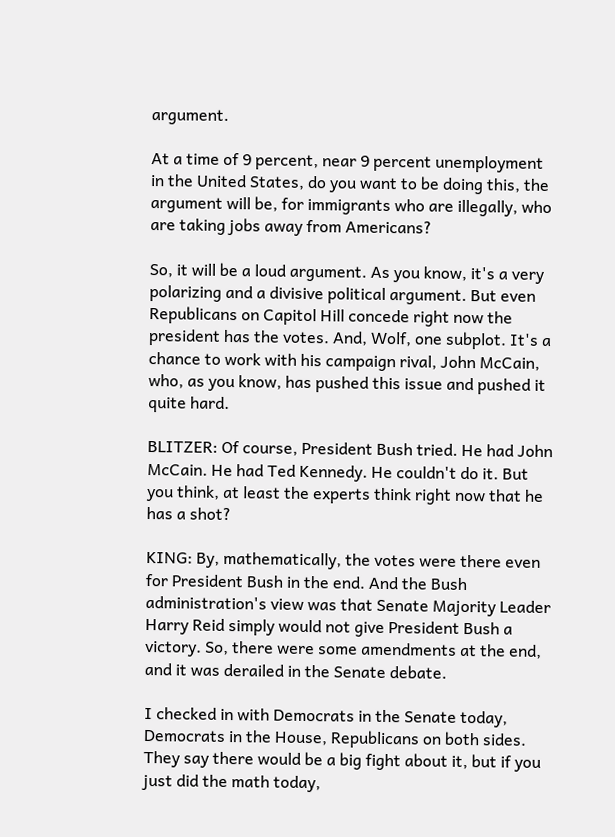argument.

At a time of 9 percent, near 9 percent unemployment in the United States, do you want to be doing this, the argument will be, for immigrants who are illegally, who are taking jobs away from Americans?

So, it will be a loud argument. As you know, it's a very polarizing and a divisive political argument. But even Republicans on Capitol Hill concede right now the president has the votes. And, Wolf, one subplot. It's a chance to work with his campaign rival, John McCain, who, as you know, has pushed this issue and pushed it quite hard.

BLITZER: Of course, President Bush tried. He had John McCain. He had Ted Kennedy. He couldn't do it. But you think, at least the experts think right now that he has a shot?

KING: By, mathematically, the votes were there even for President Bush in the end. And the Bush administration's view was that Senate Majority Leader Harry Reid simply would not give President Bush a victory. So, there were some amendments at the end, and it was derailed in the Senate debate.

I checked in with Democrats in the Senate today, Democrats in the House, Republicans on both sides. They say there would be a big fight about it, but if you just did the math today,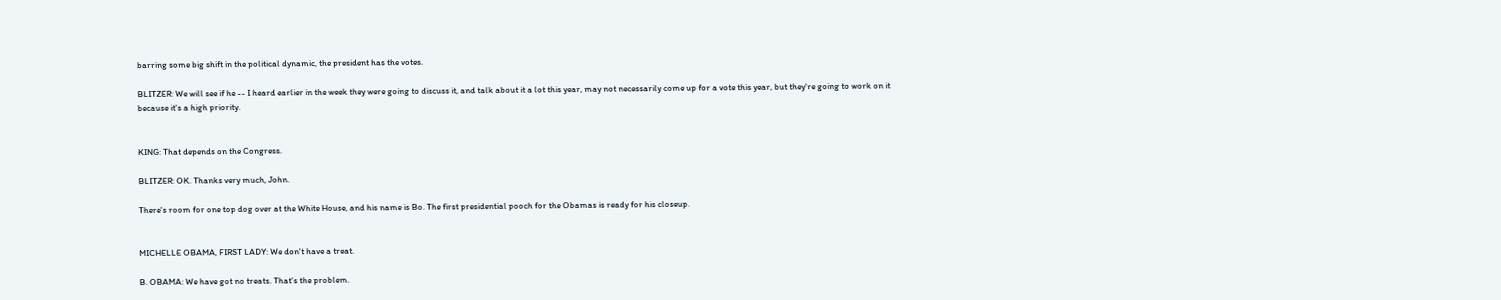barring some big shift in the political dynamic, the president has the votes.

BLITZER: We will see if he -- I heard earlier in the week they were going to discuss it, and talk about it a lot this year, may not necessarily come up for a vote this year, but they're going to work on it because it's a high priority.


KING: That depends on the Congress.

BLITZER: OK. Thanks very much, John.

There's room for one top dog over at the White House, and his name is Bo. The first presidential pooch for the Obamas is ready for his closeup.


MICHELLE OBAMA, FIRST LADY: We don't have a treat.

B. OBAMA: We have got no treats. That's the problem.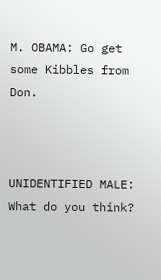M. OBAMA: Go get some Kibbles from Don.



UNIDENTIFIED MALE: What do you think?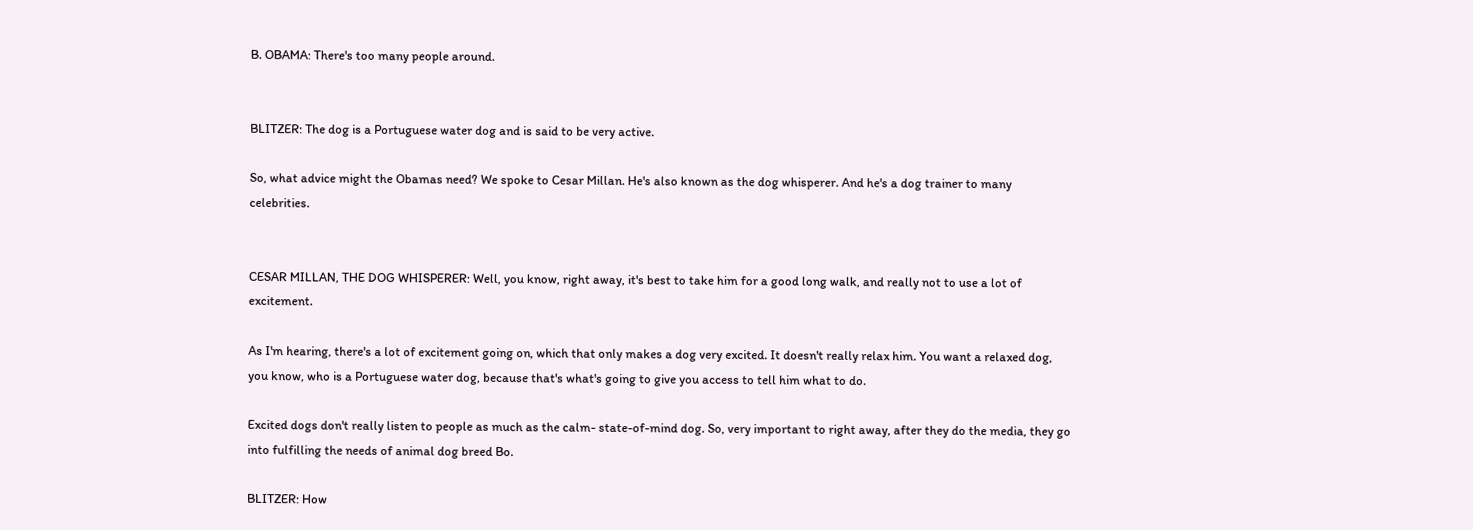B. OBAMA: There's too many people around.


BLITZER: The dog is a Portuguese water dog and is said to be very active.

So, what advice might the Obamas need? We spoke to Cesar Millan. He's also known as the dog whisperer. And he's a dog trainer to many celebrities.


CESAR MILLAN, THE DOG WHISPERER: Well, you know, right away, it's best to take him for a good long walk, and really not to use a lot of excitement.

As I'm hearing, there's a lot of excitement going on, which that only makes a dog very excited. It doesn't really relax him. You want a relaxed dog, you know, who is a Portuguese water dog, because that's what's going to give you access to tell him what to do.

Excited dogs don't really listen to people as much as the calm- state-of-mind dog. So, very important to right away, after they do the media, they go into fulfilling the needs of animal dog breed Bo.

BLITZER: How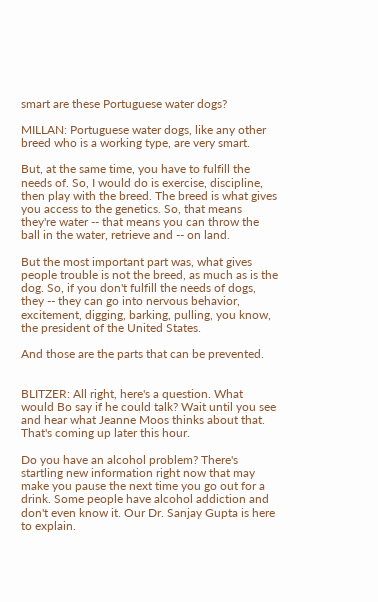smart are these Portuguese water dogs?

MILLAN: Portuguese water dogs, like any other breed who is a working type, are very smart.

But, at the same time, you have to fulfill the needs of. So, I would do is exercise, discipline, then play with the breed. The breed is what gives you access to the genetics. So, that means they're water -- that means you can throw the ball in the water, retrieve and -- on land.

But the most important part was, what gives people trouble is not the breed, as much as is the dog. So, if you don't fulfill the needs of dogs, they -- they can go into nervous behavior, excitement, digging, barking, pulling, you know, the president of the United States.

And those are the parts that can be prevented.


BLITZER: All right, here's a question. What would Bo say if he could talk? Wait until you see and hear what Jeanne Moos thinks about that. That's coming up later this hour.

Do you have an alcohol problem? There's startling new information right now that may make you pause the next time you go out for a drink. Some people have alcohol addiction and don't even know it. Our Dr. Sanjay Gupta is here to explain.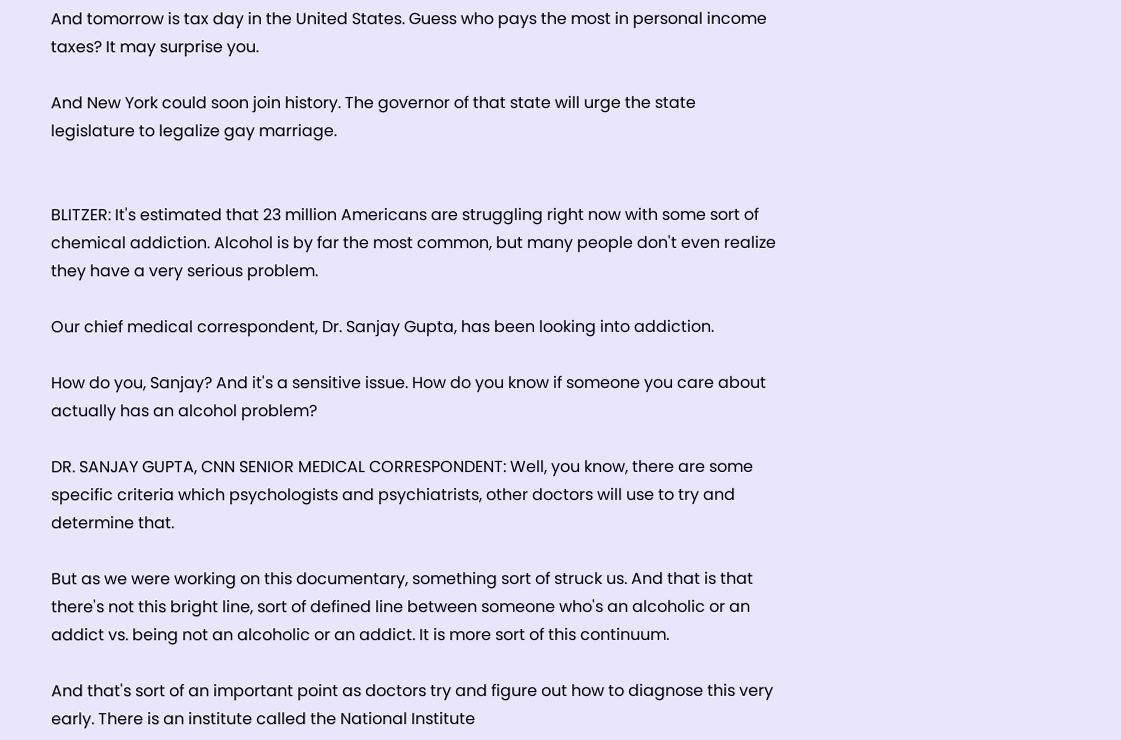And tomorrow is tax day in the United States. Guess who pays the most in personal income taxes? It may surprise you.

And New York could soon join history. The governor of that state will urge the state legislature to legalize gay marriage.


BLITZER: It's estimated that 23 million Americans are struggling right now with some sort of chemical addiction. Alcohol is by far the most common, but many people don't even realize they have a very serious problem.

Our chief medical correspondent, Dr. Sanjay Gupta, has been looking into addiction.

How do you, Sanjay? And it's a sensitive issue. How do you know if someone you care about actually has an alcohol problem?

DR. SANJAY GUPTA, CNN SENIOR MEDICAL CORRESPONDENT: Well, you know, there are some specific criteria which psychologists and psychiatrists, other doctors will use to try and determine that.

But as we were working on this documentary, something sort of struck us. And that is that there's not this bright line, sort of defined line between someone who's an alcoholic or an addict vs. being not an alcoholic or an addict. It is more sort of this continuum.

And that's sort of an important point as doctors try and figure out how to diagnose this very early. There is an institute called the National Institute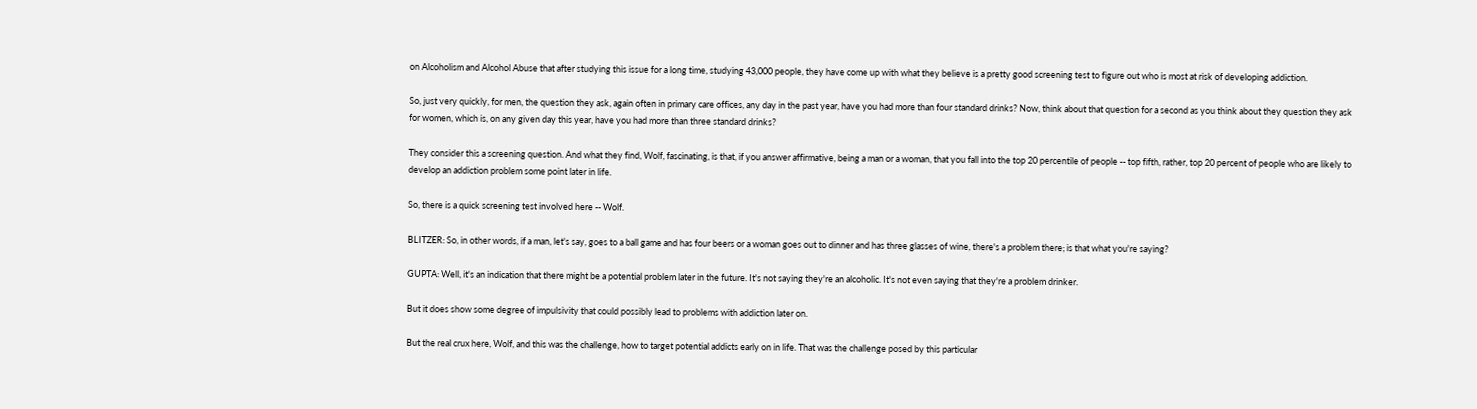on Alcoholism and Alcohol Abuse that after studying this issue for a long time, studying 43,000 people, they have come up with what they believe is a pretty good screening test to figure out who is most at risk of developing addiction.

So, just very quickly, for men, the question they ask, again often in primary care offices, any day in the past year, have you had more than four standard drinks? Now, think about that question for a second as you think about they question they ask for women, which is, on any given day this year, have you had more than three standard drinks?

They consider this a screening question. And what they find, Wolf, fascinating, is that, if you answer affirmative, being a man or a woman, that you fall into the top 20 percentile of people -- top fifth, rather, top 20 percent of people who are likely to develop an addiction problem some point later in life.

So, there is a quick screening test involved here -- Wolf.

BLITZER: So, in other words, if a man, let's say, goes to a ball game and has four beers or a woman goes out to dinner and has three glasses of wine, there's a problem there; is that what you're saying?

GUPTA: Well, it's an indication that there might be a potential problem later in the future. It's not saying they're an alcoholic. It's not even saying that they're a problem drinker.

But it does show some degree of impulsivity that could possibly lead to problems with addiction later on.

But the real crux here, Wolf, and this was the challenge, how to target potential addicts early on in life. That was the challenge posed by this particular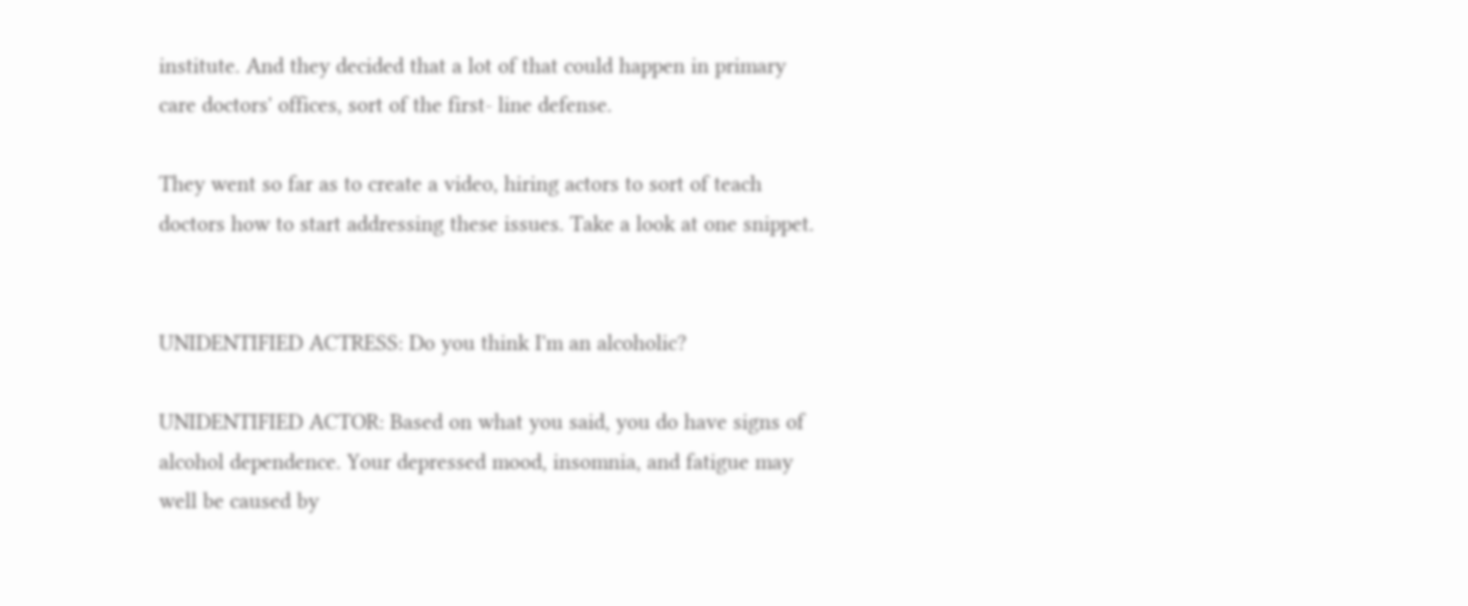institute. And they decided that a lot of that could happen in primary care doctors' offices, sort of the first- line defense.

They went so far as to create a video, hiring actors to sort of teach doctors how to start addressing these issues. Take a look at one snippet.


UNIDENTIFIED ACTRESS: Do you think I'm an alcoholic?

UNIDENTIFIED ACTOR: Based on what you said, you do have signs of alcohol dependence. Your depressed mood, insomnia, and fatigue may well be caused by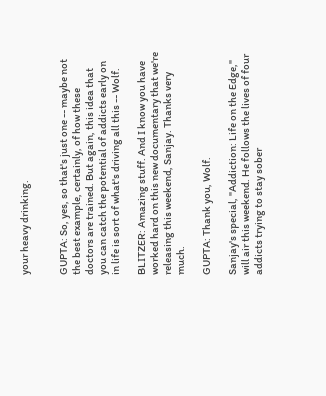your heavy drinking.


GUPTA: So, yes, so that's just one -- maybe not the best example, certainly, of how these doctors are trained. But again, this idea that you can catch the potential of addicts early on in life is sort of what's driving all this -- Wolf.

BLITZER: Amazing stuff. And I know you have worked hard on this new documentary that we're releasing this weekend, Sanjay. Thanks very much.

GUPTA: Thank you, Wolf.

Sanjay's special, "Addiction: Life on the Edge," will air this weekend. He follows the lives of four addicts trying to stay sober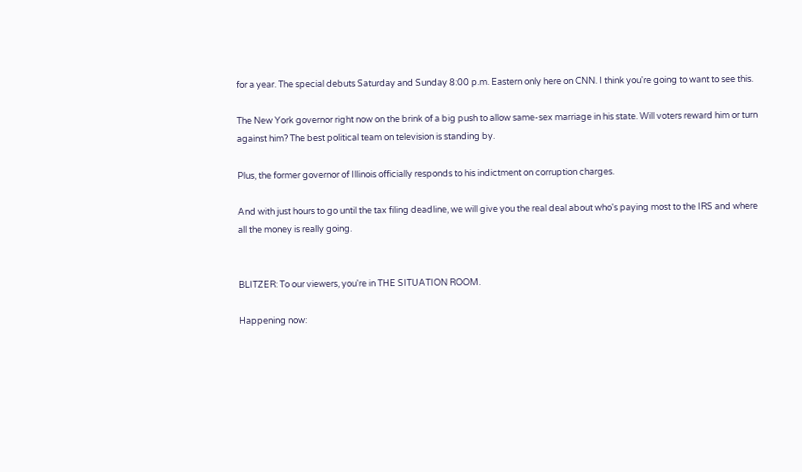for a year. The special debuts Saturday and Sunday 8:00 p.m. Eastern only here on CNN. I think you're going to want to see this.

The New York governor right now on the brink of a big push to allow same-sex marriage in his state. Will voters reward him or turn against him? The best political team on television is standing by.

Plus, the former governor of Illinois officially responds to his indictment on corruption charges.

And with just hours to go until the tax filing deadline, we will give you the real deal about who's paying most to the IRS and where all the money is really going.


BLITZER: To our viewers, you're in THE SITUATION ROOM.

Happening now: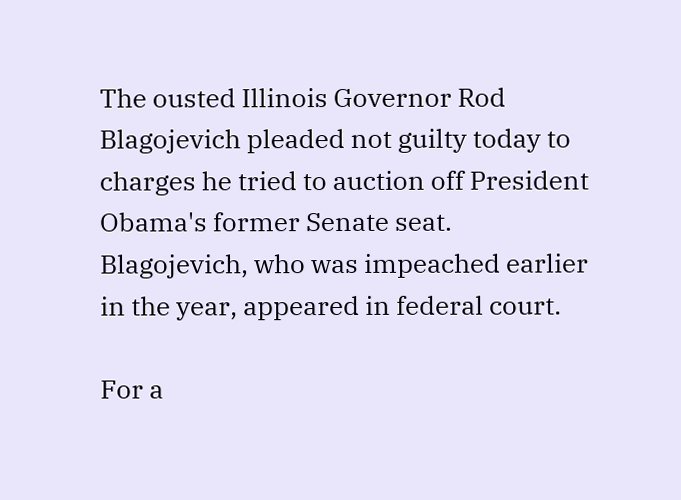The ousted Illinois Governor Rod Blagojevich pleaded not guilty today to charges he tried to auction off President Obama's former Senate seat. Blagojevich, who was impeached earlier in the year, appeared in federal court.

For a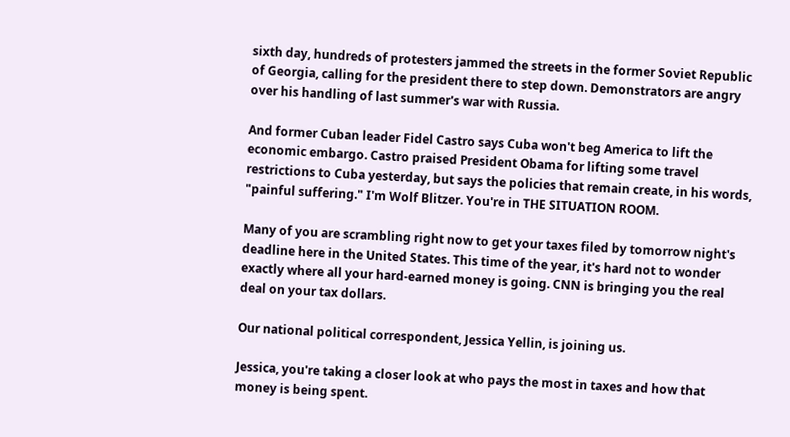sixth day, hundreds of protesters jammed the streets in the former Soviet Republic of Georgia, calling for the president there to step down. Demonstrators are angry over his handling of last summer's war with Russia.

And former Cuban leader Fidel Castro says Cuba won't beg America to lift the economic embargo. Castro praised President Obama for lifting some travel restrictions to Cuba yesterday, but says the policies that remain create, in his words, "painful suffering." I'm Wolf Blitzer. You're in THE SITUATION ROOM.

Many of you are scrambling right now to get your taxes filed by tomorrow night's deadline here in the United States. This time of the year, it's hard not to wonder exactly where all your hard-earned money is going. CNN is bringing you the real deal on your tax dollars.

Our national political correspondent, Jessica Yellin, is joining us.

Jessica, you're taking a closer look at who pays the most in taxes and how that money is being spent.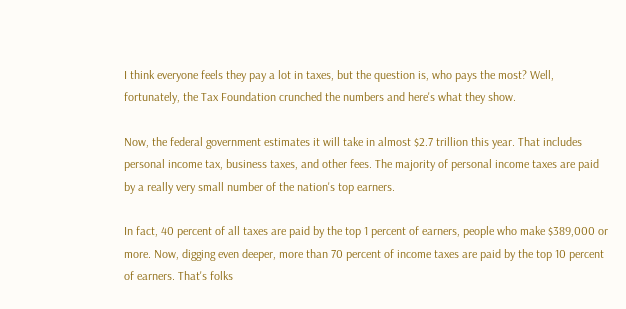I think everyone feels they pay a lot in taxes, but the question is, who pays the most? Well, fortunately, the Tax Foundation crunched the numbers and here's what they show.

Now, the federal government estimates it will take in almost $2.7 trillion this year. That includes personal income tax, business taxes, and other fees. The majority of personal income taxes are paid by a really very small number of the nation's top earners.

In fact, 40 percent of all taxes are paid by the top 1 percent of earners, people who make $389,000 or more. Now, digging even deeper, more than 70 percent of income taxes are paid by the top 10 percent of earners. That's folks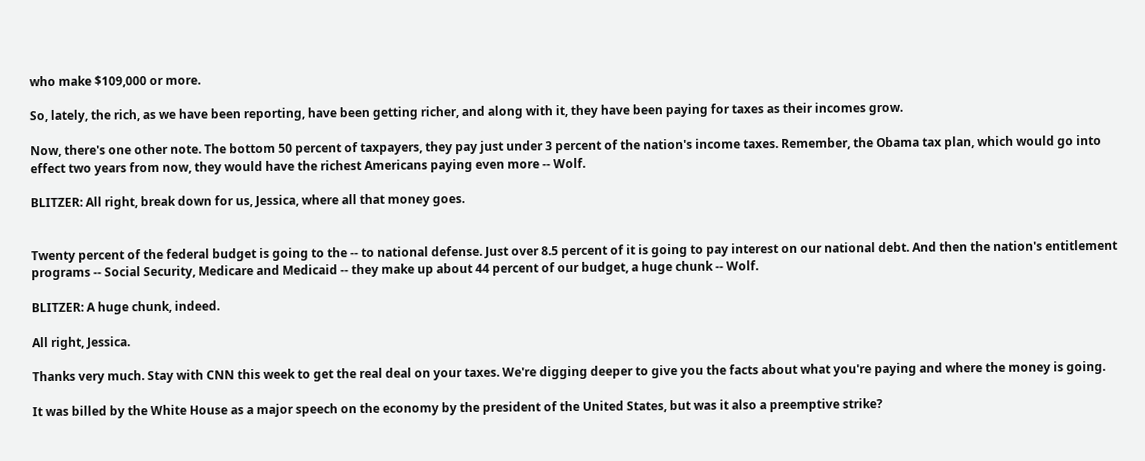who make $109,000 or more.

So, lately, the rich, as we have been reporting, have been getting richer, and along with it, they have been paying for taxes as their incomes grow.

Now, there's one other note. The bottom 50 percent of taxpayers, they pay just under 3 percent of the nation's income taxes. Remember, the Obama tax plan, which would go into effect two years from now, they would have the richest Americans paying even more -- Wolf.

BLITZER: All right, break down for us, Jessica, where all that money goes.


Twenty percent of the federal budget is going to the -- to national defense. Just over 8.5 percent of it is going to pay interest on our national debt. And then the nation's entitlement programs -- Social Security, Medicare and Medicaid -- they make up about 44 percent of our budget, a huge chunk -- Wolf.

BLITZER: A huge chunk, indeed.

All right, Jessica.

Thanks very much. Stay with CNN this week to get the real deal on your taxes. We're digging deeper to give you the facts about what you're paying and where the money is going.

It was billed by the White House as a major speech on the economy by the president of the United States, but was it also a preemptive strike?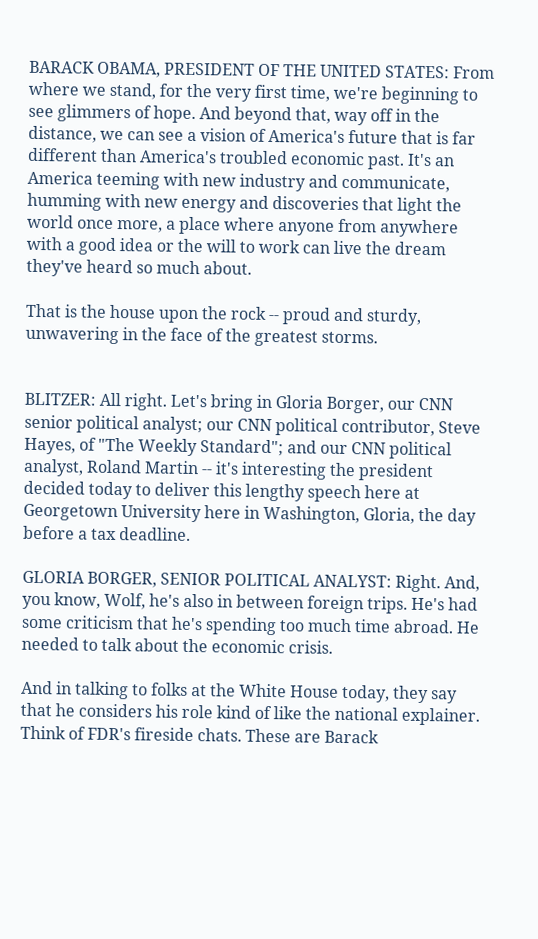BARACK OBAMA, PRESIDENT OF THE UNITED STATES: From where we stand, for the very first time, we're beginning to see glimmers of hope. And beyond that, way off in the distance, we can see a vision of America's future that is far different than America's troubled economic past. It's an America teeming with new industry and communicate, humming with new energy and discoveries that light the world once more, a place where anyone from anywhere with a good idea or the will to work can live the dream they've heard so much about.

That is the house upon the rock -- proud and sturdy, unwavering in the face of the greatest storms.


BLITZER: All right. Let's bring in Gloria Borger, our CNN senior political analyst; our CNN political contributor, Steve Hayes, of "The Weekly Standard"; and our CNN political analyst, Roland Martin -- it's interesting the president decided today to deliver this lengthy speech here at Georgetown University here in Washington, Gloria, the day before a tax deadline.

GLORIA BORGER, SENIOR POLITICAL ANALYST: Right. And, you know, Wolf, he's also in between foreign trips. He's had some criticism that he's spending too much time abroad. He needed to talk about the economic crisis.

And in talking to folks at the White House today, they say that he considers his role kind of like the national explainer. Think of FDR's fireside chats. These are Barack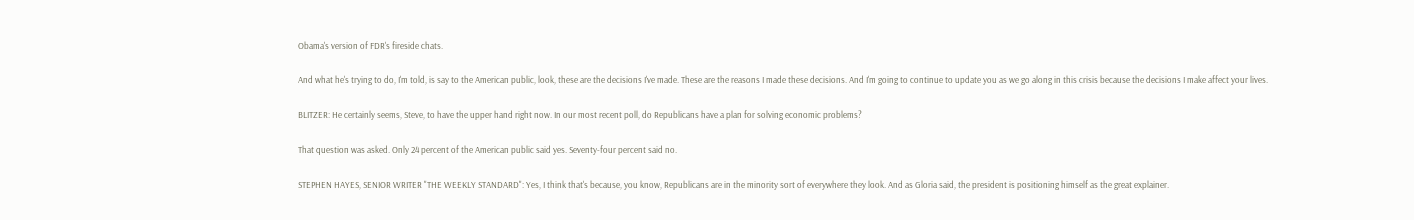Obama's version of FDR's fireside chats.

And what he's trying to do, I'm told, is say to the American public, look, these are the decisions I've made. These are the reasons I made these decisions. And I'm going to continue to update you as we go along in this crisis because the decisions I make affect your lives.

BLITZER: He certainly seems, Steve, to have the upper hand right now. In our most recent poll, do Republicans have a plan for solving economic problems?

That question was asked. Only 24 percent of the American public said yes. Seventy-four percent said no.

STEPHEN HAYES, SENIOR WRITER "THE WEEKLY STANDARD": Yes, I think that's because, you know, Republicans are in the minority sort of everywhere they look. And as Gloria said, the president is positioning himself as the great explainer.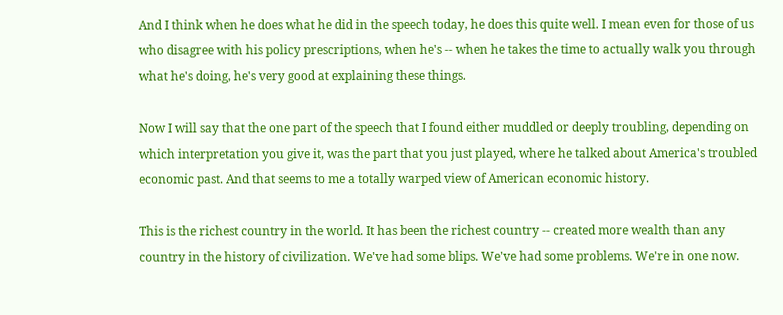And I think when he does what he did in the speech today, he does this quite well. I mean even for those of us who disagree with his policy prescriptions, when he's -- when he takes the time to actually walk you through what he's doing, he's very good at explaining these things.

Now I will say that the one part of the speech that I found either muddled or deeply troubling, depending on which interpretation you give it, was the part that you just played, where he talked about America's troubled economic past. And that seems to me a totally warped view of American economic history.

This is the richest country in the world. It has been the richest country -- created more wealth than any country in the history of civilization. We've had some blips. We've had some problems. We're in one now.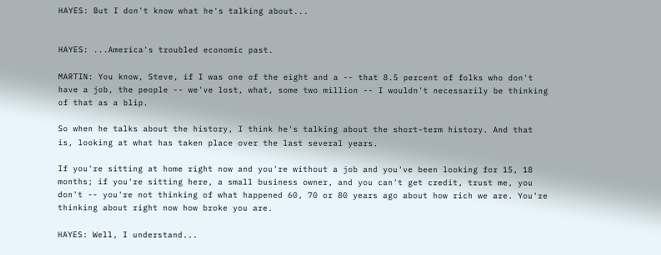HAYES: But I don't know what he's talking about...


HAYES: ...America's troubled economic past.

MARTIN: You know, Steve, if I was one of the eight and a -- that 8.5 percent of folks who don't have a job, the people -- we've lost, what, some two million -- I wouldn't necessarily be thinking of that as a blip.

So when he talks about the history, I think he's talking about the short-term history. And that is, looking at what has taken place over the last several years.

If you're sitting at home right now and you're without a job and you've been looking for 15, 18 months; if you're sitting here, a small business owner, and you can't get credit, trust me, you don't -- you're not thinking of what happened 60, 70 or 80 years ago about how rich we are. You're thinking about right now how broke you are.

HAYES: Well, I understand...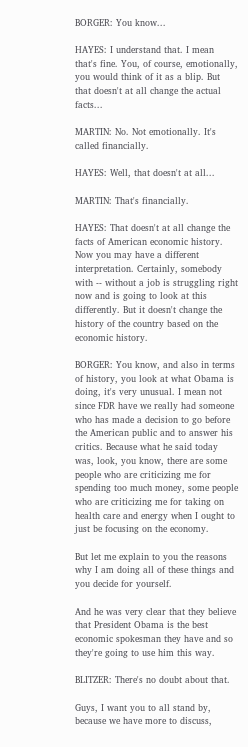BORGER: You know...

HAYES: I understand that. I mean that's fine. You, of course, emotionally, you would think of it as a blip. But that doesn't at all change the actual facts...

MARTIN: No. Not emotionally. It's called financially.

HAYES: Well, that doesn't at all...

MARTIN: That's financially.

HAYES: That doesn't at all change the facts of American economic history. Now you may have a different interpretation. Certainly, somebody with -- without a job is struggling right now and is going to look at this differently. But it doesn't change the history of the country based on the economic history.

BORGER: You know, and also in terms of history, you look at what Obama is doing, it's very unusual. I mean not since FDR have we really had someone who has made a decision to go before the American public and to answer his critics. Because what he said today was, look, you know, there are some people who are criticizing me for spending too much money, some people who are criticizing me for taking on health care and energy when I ought to just be focusing on the economy.

But let me explain to you the reasons why I am doing all of these things and you decide for yourself.

And he was very clear that they believe that President Obama is the best economic spokesman they have and so they're going to use him this way.

BLITZER: There's no doubt about that.

Guys, I want you to all stand by, because we have more to discuss,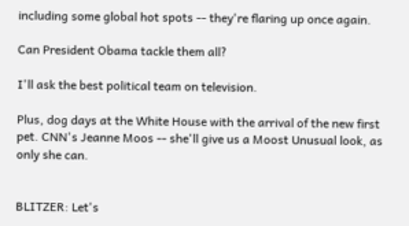including some global hot spots -- they're flaring up once again.

Can President Obama tackle them all?

I'll ask the best political team on television.

Plus, dog days at the White House with the arrival of the new first pet. CNN's Jeanne Moos -- she'll give us a Moost Unusual look, as only she can.


BLITZER: Let's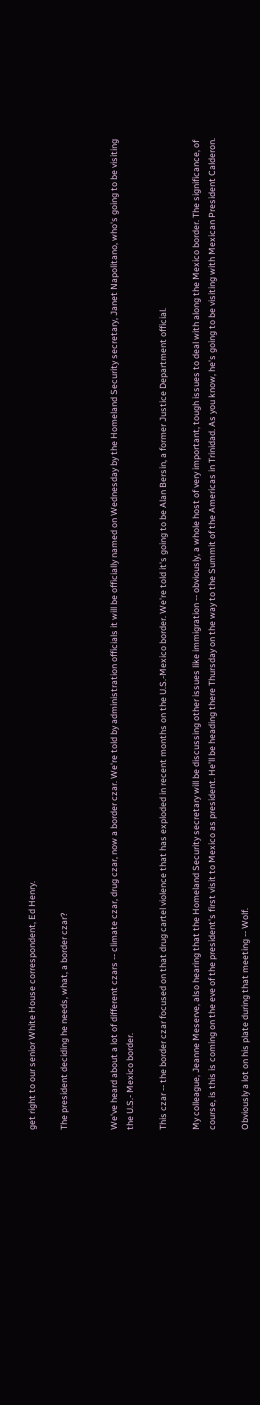get right to our senior White House correspondent, Ed Henry.

The president deciding he needs, what, a border czar?


We've heard about a lot of different czars -- climate czar, drug czar, now a border czar. We're told by administration officials it will be officially named on Wednesday by the Homeland Security secretary, Janet Napolitano, who's going to be visiting the U.S.- Mexico border.

This czar -- the border czar focused on that drug cartel violence that has exploded in recent months on the U.S.-Mexico border. We're told it's going to be Alan Bersin, a former Justice Department official.

My colleague, Jeanne Meserve, also hearing that the Homeland Security secretary will be discussing other issues like immigration -- obviously, a whole host of very important, tough issues to deal with along the Mexico border. The significance, of course, is this is coming on the eve of the president's first visit to Mexico as president. He'll be heading there Thursday on the way to the Summit of the Americas in Trinidad. As you know, he's going to be visiting with Mexican President Calderon.

Obviously a lot on his plate during that meeting -- Wolf.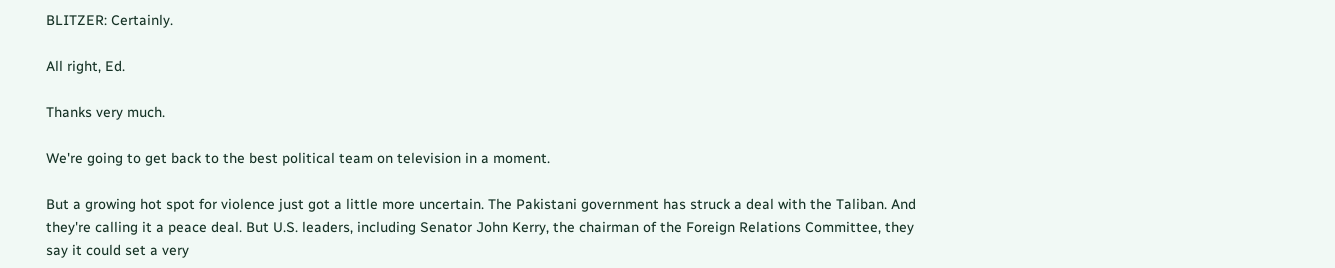BLITZER: Certainly.

All right, Ed.

Thanks very much.

We're going to get back to the best political team on television in a moment.

But a growing hot spot for violence just got a little more uncertain. The Pakistani government has struck a deal with the Taliban. And they're calling it a peace deal. But U.S. leaders, including Senator John Kerry, the chairman of the Foreign Relations Committee, they say it could set a very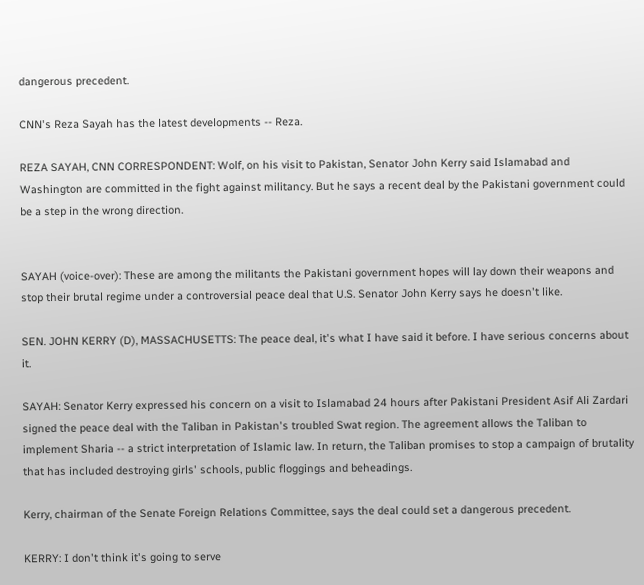dangerous precedent.

CNN's Reza Sayah has the latest developments -- Reza.

REZA SAYAH, CNN CORRESPONDENT: Wolf, on his visit to Pakistan, Senator John Kerry said Islamabad and Washington are committed in the fight against militancy. But he says a recent deal by the Pakistani government could be a step in the wrong direction.


SAYAH (voice-over): These are among the militants the Pakistani government hopes will lay down their weapons and stop their brutal regime under a controversial peace deal that U.S. Senator John Kerry says he doesn't like.

SEN. JOHN KERRY (D), MASSACHUSETTS: The peace deal, it's what I have said it before. I have serious concerns about it.

SAYAH: Senator Kerry expressed his concern on a visit to Islamabad 24 hours after Pakistani President Asif Ali Zardari signed the peace deal with the Taliban in Pakistan's troubled Swat region. The agreement allows the Taliban to implement Sharia -- a strict interpretation of Islamic law. In return, the Taliban promises to stop a campaign of brutality that has included destroying girls' schools, public floggings and beheadings.

Kerry, chairman of the Senate Foreign Relations Committee, says the deal could set a dangerous precedent.

KERRY: I don't think it's going to serve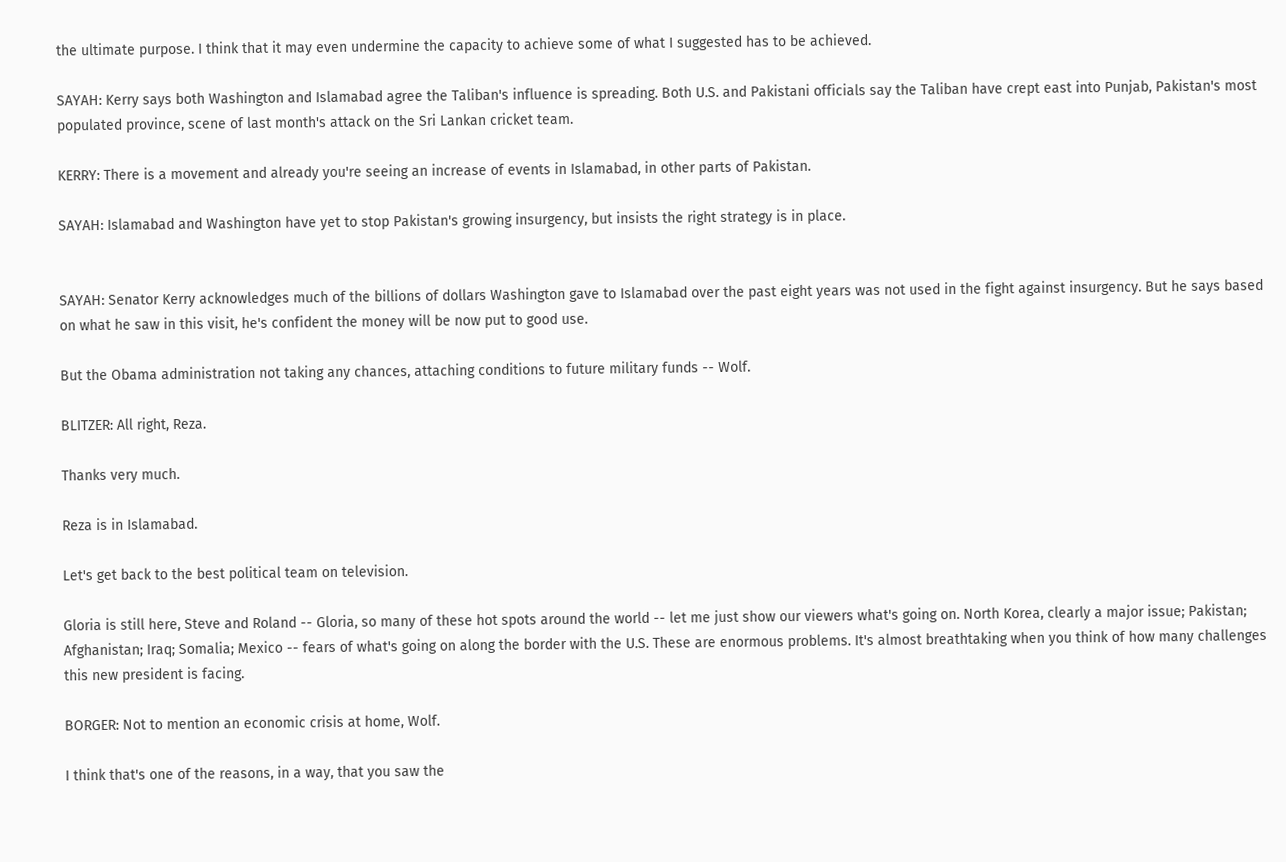the ultimate purpose. I think that it may even undermine the capacity to achieve some of what I suggested has to be achieved.

SAYAH: Kerry says both Washington and Islamabad agree the Taliban's influence is spreading. Both U.S. and Pakistani officials say the Taliban have crept east into Punjab, Pakistan's most populated province, scene of last month's attack on the Sri Lankan cricket team.

KERRY: There is a movement and already you're seeing an increase of events in Islamabad, in other parts of Pakistan.

SAYAH: Islamabad and Washington have yet to stop Pakistan's growing insurgency, but insists the right strategy is in place.


SAYAH: Senator Kerry acknowledges much of the billions of dollars Washington gave to Islamabad over the past eight years was not used in the fight against insurgency. But he says based on what he saw in this visit, he's confident the money will be now put to good use.

But the Obama administration not taking any chances, attaching conditions to future military funds -- Wolf.

BLITZER: All right, Reza.

Thanks very much.

Reza is in Islamabad.

Let's get back to the best political team on television.

Gloria is still here, Steve and Roland -- Gloria, so many of these hot spots around the world -- let me just show our viewers what's going on. North Korea, clearly a major issue; Pakistan; Afghanistan; Iraq; Somalia; Mexico -- fears of what's going on along the border with the U.S. These are enormous problems. It's almost breathtaking when you think of how many challenges this new president is facing.

BORGER: Not to mention an economic crisis at home, Wolf.

I think that's one of the reasons, in a way, that you saw the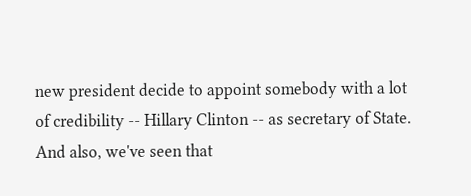new president decide to appoint somebody with a lot of credibility -- Hillary Clinton -- as secretary of State. And also, we've seen that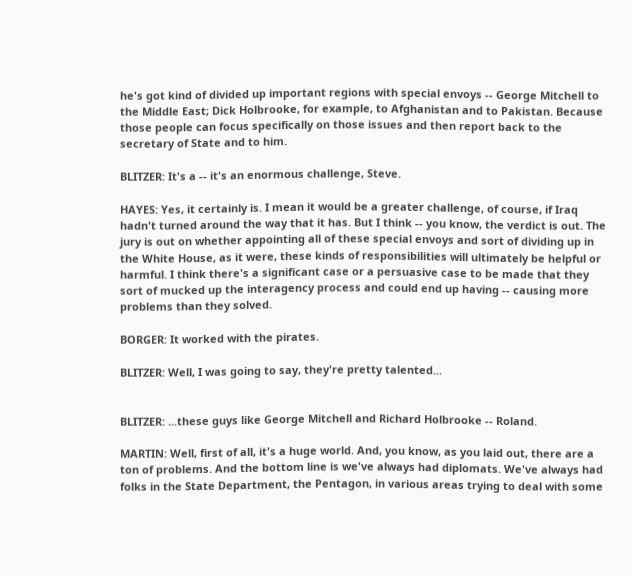he's got kind of divided up important regions with special envoys -- George Mitchell to the Middle East; Dick Holbrooke, for example, to Afghanistan and to Pakistan. Because those people can focus specifically on those issues and then report back to the secretary of State and to him.

BLITZER: It's a -- it's an enormous challenge, Steve.

HAYES: Yes, it certainly is. I mean it would be a greater challenge, of course, if Iraq hadn't turned around the way that it has. But I think -- you know, the verdict is out. The jury is out on whether appointing all of these special envoys and sort of dividing up in the White House, as it were, these kinds of responsibilities will ultimately be helpful or harmful. I think there's a significant case or a persuasive case to be made that they sort of mucked up the interagency process and could end up having -- causing more problems than they solved.

BORGER: It worked with the pirates.

BLITZER: Well, I was going to say, they're pretty talented...


BLITZER: ...these guys like George Mitchell and Richard Holbrooke -- Roland.

MARTIN: Well, first of all, it's a huge world. And, you know, as you laid out, there are a ton of problems. And the bottom line is we've always had diplomats. We've always had folks in the State Department, the Pentagon, in various areas trying to deal with some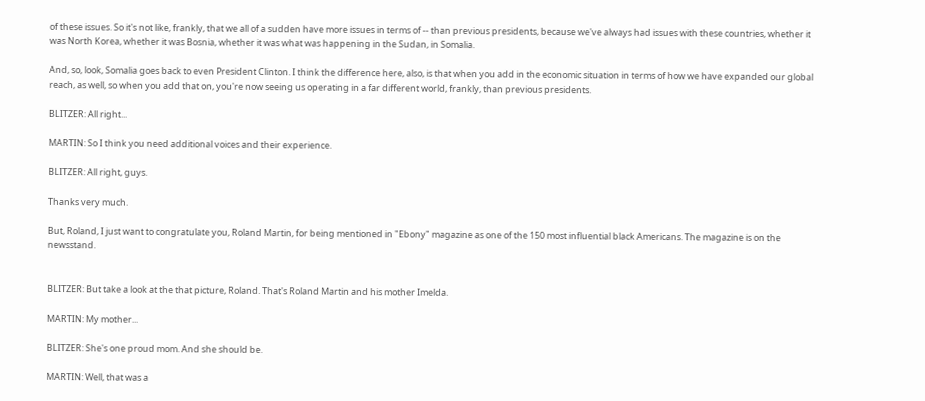of these issues. So it's not like, frankly, that we all of a sudden have more issues in terms of -- than previous presidents, because we've always had issues with these countries, whether it was North Korea, whether it was Bosnia, whether it was what was happening in the Sudan, in Somalia.

And, so, look, Somalia goes back to even President Clinton. I think the difference here, also, is that when you add in the economic situation in terms of how we have expanded our global reach, as well, so when you add that on, you're now seeing us operating in a far different world, frankly, than previous presidents.

BLITZER: All right...

MARTIN: So I think you need additional voices and their experience.

BLITZER: All right, guys.

Thanks very much.

But, Roland, I just want to congratulate you, Roland Martin, for being mentioned in "Ebony" magazine as one of the 150 most influential black Americans. The magazine is on the newsstand.


BLITZER: But take a look at the that picture, Roland. That's Roland Martin and his mother Imelda.

MARTIN: My mother...

BLITZER: She's one proud mom. And she should be.

MARTIN: Well, that was a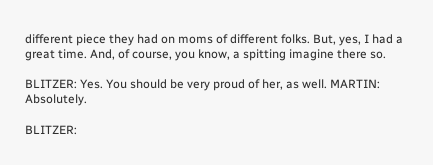different piece they had on moms of different folks. But, yes, I had a great time. And, of course, you know, a spitting imagine there so.

BLITZER: Yes. You should be very proud of her, as well. MARTIN: Absolutely.

BLITZER: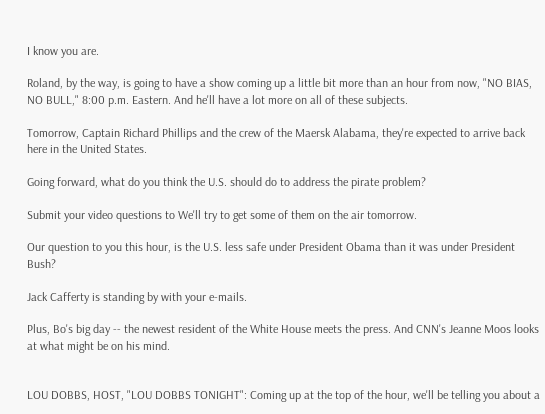I know you are.

Roland, by the way, is going to have a show coming up a little bit more than an hour from now, "NO BIAS, NO BULL," 8:00 p.m. Eastern. And he'll have a lot more on all of these subjects.

Tomorrow, Captain Richard Phillips and the crew of the Maersk Alabama, they're expected to arrive back here in the United States.

Going forward, what do you think the U.S. should do to address the pirate problem?

Submit your video questions to We'll try to get some of them on the air tomorrow.

Our question to you this hour, is the U.S. less safe under President Obama than it was under President Bush?

Jack Cafferty is standing by with your e-mails.

Plus, Bo's big day -- the newest resident of the White House meets the press. And CNN's Jeanne Moos looks at what might be on his mind.


LOU DOBBS, HOST, "LOU DOBBS TONIGHT": Coming up at the top of the hour, we'll be telling you about a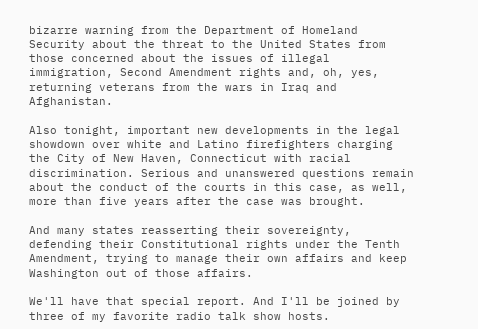bizarre warning from the Department of Homeland Security about the threat to the United States from those concerned about the issues of illegal immigration, Second Amendment rights and, oh, yes, returning veterans from the wars in Iraq and Afghanistan.

Also tonight, important new developments in the legal showdown over white and Latino firefighters charging the City of New Haven, Connecticut with racial discrimination. Serious and unanswered questions remain about the conduct of the courts in this case, as well, more than five years after the case was brought.

And many states reasserting their sovereignty, defending their Constitutional rights under the Tenth Amendment, trying to manage their own affairs and keep Washington out of those affairs.

We'll have that special report. And I'll be joined by three of my favorite radio talk show hosts.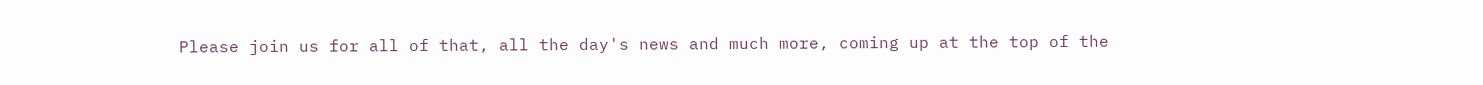Please join us for all of that, all the day's news and much more, coming up at the top of the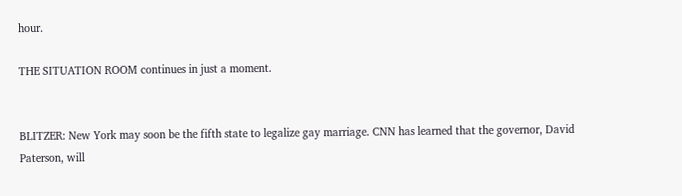hour.

THE SITUATION ROOM continues in just a moment.


BLITZER: New York may soon be the fifth state to legalize gay marriage. CNN has learned that the governor, David Paterson, will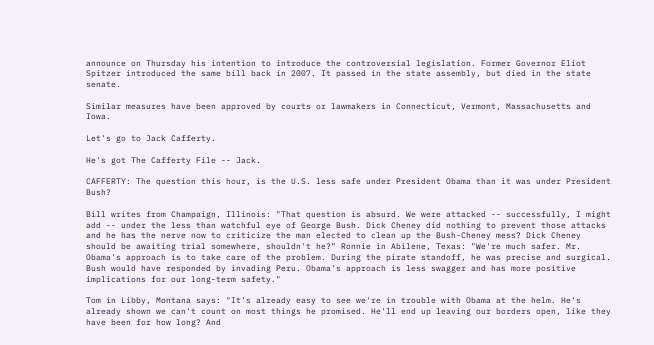announce on Thursday his intention to introduce the controversial legislation. Former Governor Eliot Spitzer introduced the same bill back in 2007. It passed in the state assembly, but died in the state senate.

Similar measures have been approved by courts or lawmakers in Connecticut, Vermont, Massachusetts and Iowa.

Let's go to Jack Cafferty.

He's got The Cafferty File -- Jack.

CAFFERTY: The question this hour, is the U.S. less safe under President Obama than it was under President Bush?

Bill writes from Champaign, Illinois: "That question is absurd. We were attacked -- successfully, I might add -- under the less than watchful eye of George Bush. Dick Cheney did nothing to prevent those attacks and he has the nerve now to criticize the man elected to clean up the Bush-Cheney mess? Dick Cheney should be awaiting trial somewhere, shouldn't he?" Ronnie in Abilene, Texas: "We're much safer. Mr. Obama's approach is to take care of the problem. During the pirate standoff, he was precise and surgical. Bush would have responded by invading Peru. Obama's approach is less swagger and has more positive implications for our long-term safety."

Tom in Libby, Montana says: "It's already easy to see we're in trouble with Obama at the helm. He's already shown we can't count on most things he promised. He'll end up leaving our borders open, like they have been for how long? And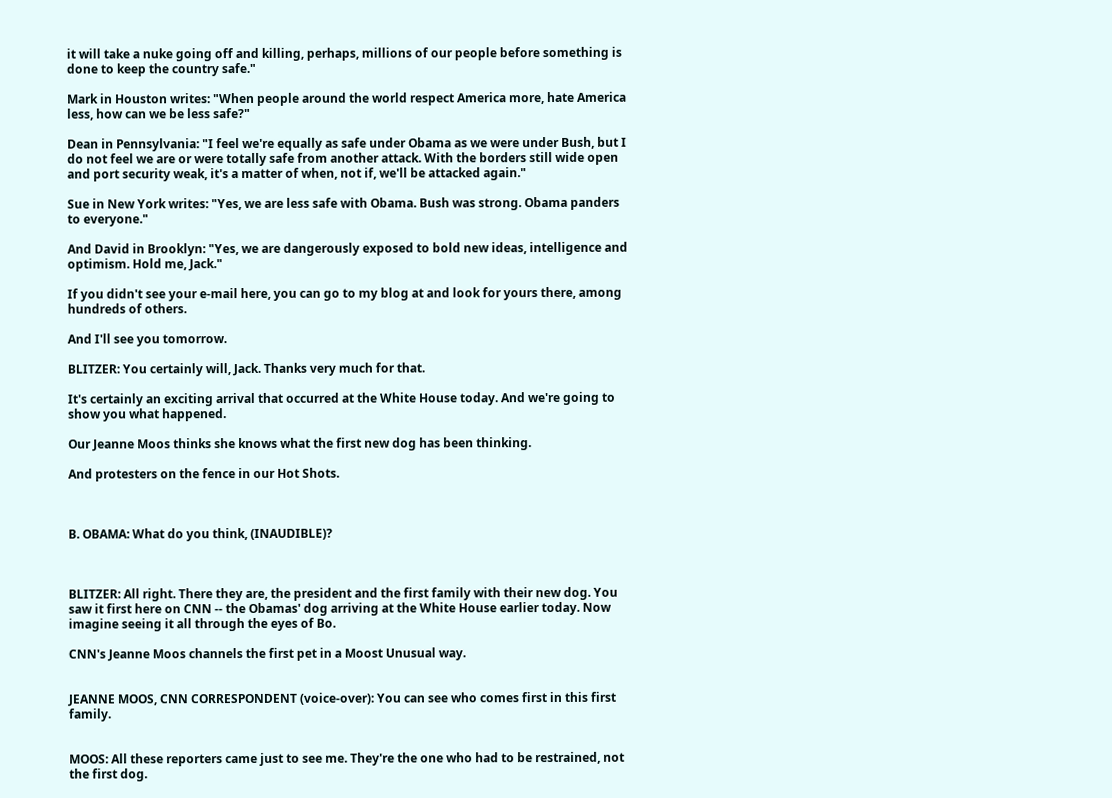it will take a nuke going off and killing, perhaps, millions of our people before something is done to keep the country safe."

Mark in Houston writes: "When people around the world respect America more, hate America less, how can we be less safe?"

Dean in Pennsylvania: "I feel we're equally as safe under Obama as we were under Bush, but I do not feel we are or were totally safe from another attack. With the borders still wide open and port security weak, it's a matter of when, not if, we'll be attacked again."

Sue in New York writes: "Yes, we are less safe with Obama. Bush was strong. Obama panders to everyone."

And David in Brooklyn: "Yes, we are dangerously exposed to bold new ideas, intelligence and optimism. Hold me, Jack."

If you didn't see your e-mail here, you can go to my blog at and look for yours there, among hundreds of others.

And I'll see you tomorrow.

BLITZER: You certainly will, Jack. Thanks very much for that.

It's certainly an exciting arrival that occurred at the White House today. And we're going to show you what happened.

Our Jeanne Moos thinks she knows what the first new dog has been thinking.

And protesters on the fence in our Hot Shots.



B. OBAMA: What do you think, (INAUDIBLE)?



BLITZER: All right. There they are, the president and the first family with their new dog. You saw it first here on CNN -- the Obamas' dog arriving at the White House earlier today. Now imagine seeing it all through the eyes of Bo.

CNN's Jeanne Moos channels the first pet in a Moost Unusual way.


JEANNE MOOS, CNN CORRESPONDENT (voice-over): You can see who comes first in this first family.


MOOS: All these reporters came just to see me. They're the one who had to be restrained, not the first dog.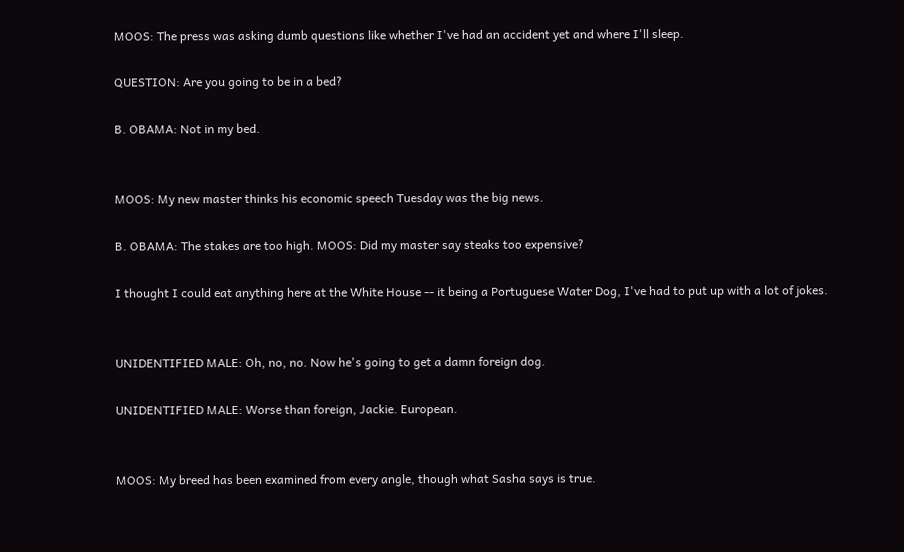MOOS: The press was asking dumb questions like whether I've had an accident yet and where I'll sleep.

QUESTION: Are you going to be in a bed?

B. OBAMA: Not in my bed.


MOOS: My new master thinks his economic speech Tuesday was the big news.

B. OBAMA: The stakes are too high. MOOS: Did my master say steaks too expensive?

I thought I could eat anything here at the White House -- it being a Portuguese Water Dog, I've had to put up with a lot of jokes.


UNIDENTIFIED MALE: Oh, no, no. Now he's going to get a damn foreign dog.

UNIDENTIFIED MALE: Worse than foreign, Jackie. European.


MOOS: My breed has been examined from every angle, though what Sasha says is true.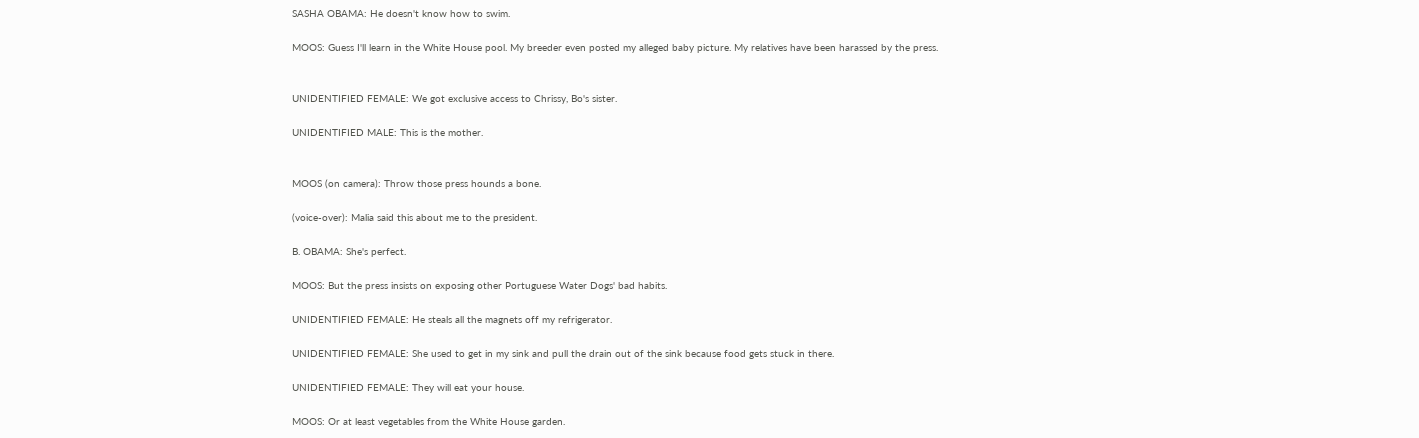SASHA OBAMA: He doesn't know how to swim.

MOOS: Guess I'll learn in the White House pool. My breeder even posted my alleged baby picture. My relatives have been harassed by the press.


UNIDENTIFIED FEMALE: We got exclusive access to Chrissy, Bo's sister.

UNIDENTIFIED MALE: This is the mother.


MOOS (on camera): Throw those press hounds a bone.

(voice-over): Malia said this about me to the president.

B. OBAMA: She's perfect.

MOOS: But the press insists on exposing other Portuguese Water Dogs' bad habits.

UNIDENTIFIED FEMALE: He steals all the magnets off my refrigerator.

UNIDENTIFIED FEMALE: She used to get in my sink and pull the drain out of the sink because food gets stuck in there.

UNIDENTIFIED FEMALE: They will eat your house.

MOOS: Or at least vegetables from the White House garden.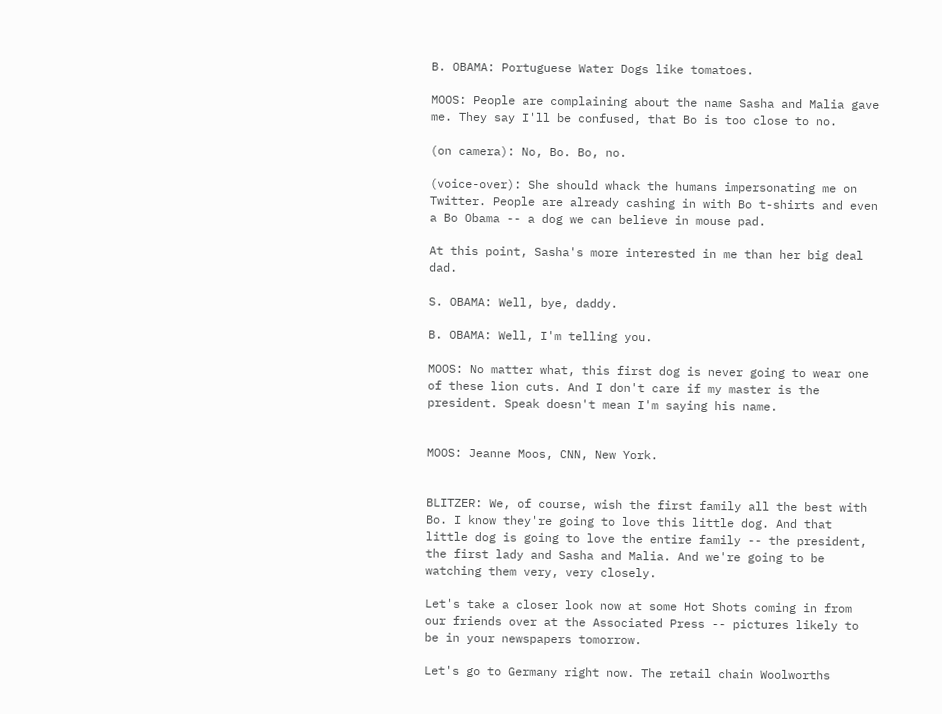B. OBAMA: Portuguese Water Dogs like tomatoes.

MOOS: People are complaining about the name Sasha and Malia gave me. They say I'll be confused, that Bo is too close to no.

(on camera): No, Bo. Bo, no.

(voice-over): She should whack the humans impersonating me on Twitter. People are already cashing in with Bo t-shirts and even a Bo Obama -- a dog we can believe in mouse pad.

At this point, Sasha's more interested in me than her big deal dad.

S. OBAMA: Well, bye, daddy.

B. OBAMA: Well, I'm telling you.

MOOS: No matter what, this first dog is never going to wear one of these lion cuts. And I don't care if my master is the president. Speak doesn't mean I'm saying his name.


MOOS: Jeanne Moos, CNN, New York.


BLITZER: We, of course, wish the first family all the best with Bo. I know they're going to love this little dog. And that little dog is going to love the entire family -- the president, the first lady and Sasha and Malia. And we're going to be watching them very, very closely.

Let's take a closer look now at some Hot Shots coming in from our friends over at the Associated Press -- pictures likely to be in your newspapers tomorrow.

Let's go to Germany right now. The retail chain Woolworths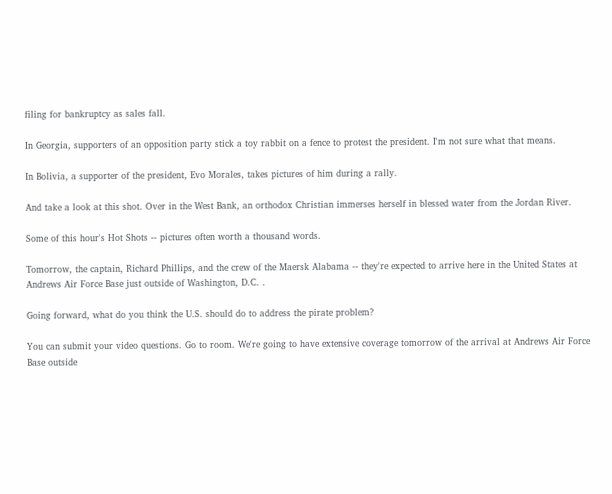filing for bankruptcy as sales fall.

In Georgia, supporters of an opposition party stick a toy rabbit on a fence to protest the president. I'm not sure what that means.

In Bolivia, a supporter of the president, Evo Morales, takes pictures of him during a rally.

And take a look at this shot. Over in the West Bank, an orthodox Christian immerses herself in blessed water from the Jordan River.

Some of this hour's Hot Shots -- pictures often worth a thousand words.

Tomorrow, the captain, Richard Phillips, and the crew of the Maersk Alabama -- they're expected to arrive here in the United States at Andrews Air Force Base just outside of Washington, D.C. .

Going forward, what do you think the U.S. should do to address the pirate problem?

You can submit your video questions. Go to room. We're going to have extensive coverage tomorrow of the arrival at Andrews Air Force Base outside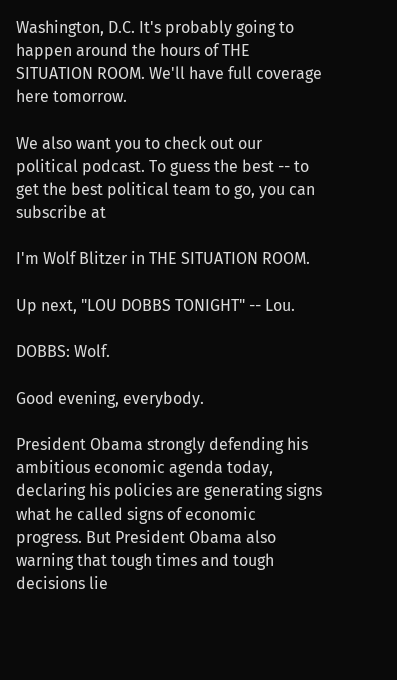Washington, D.C. It's probably going to happen around the hours of THE SITUATION ROOM. We'll have full coverage here tomorrow.

We also want you to check out our political podcast. To guess the best -- to get the best political team to go, you can subscribe at

I'm Wolf Blitzer in THE SITUATION ROOM.

Up next, "LOU DOBBS TONIGHT" -- Lou.

DOBBS: Wolf.

Good evening, everybody.

President Obama strongly defending his ambitious economic agenda today, declaring his policies are generating signs what he called signs of economic progress. But President Obama also warning that tough times and tough decisions lie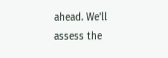ahead. We'll assess the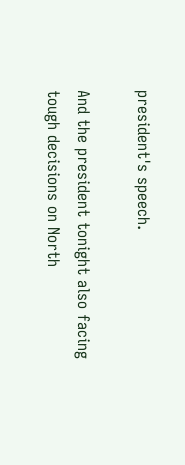president's speech.

And the president tonight also facing tough decisions on North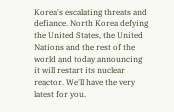Korea's escalating threats and defiance. North Korea defying the United States, the United Nations and the rest of the world and today announcing it will restart its nuclear reactor. We'll have the very latest for you.